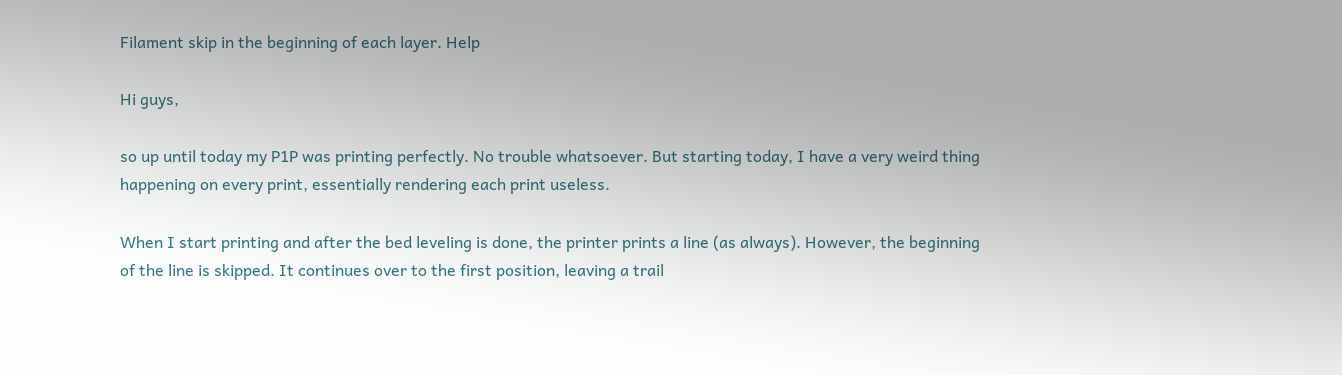Filament skip in the beginning of each layer. Help

Hi guys,

so up until today my P1P was printing perfectly. No trouble whatsoever. But starting today, I have a very weird thing happening on every print, essentially rendering each print useless.

When I start printing and after the bed leveling is done, the printer prints a line (as always). However, the beginning of the line is skipped. It continues over to the first position, leaving a trail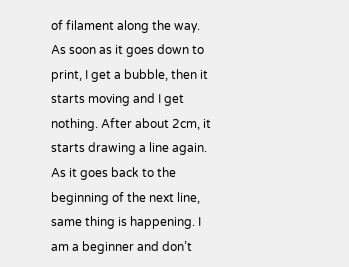of filament along the way. As soon as it goes down to print, I get a bubble, then it starts moving and I get nothing. After about 2cm, it starts drawing a line again. As it goes back to the beginning of the next line, same thing is happening. I am a beginner and don’t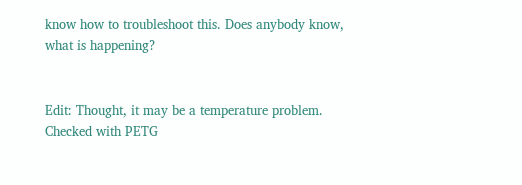know how to troubleshoot this. Does anybody know, what is happening?


Edit: Thought, it may be a temperature problem. Checked with PETG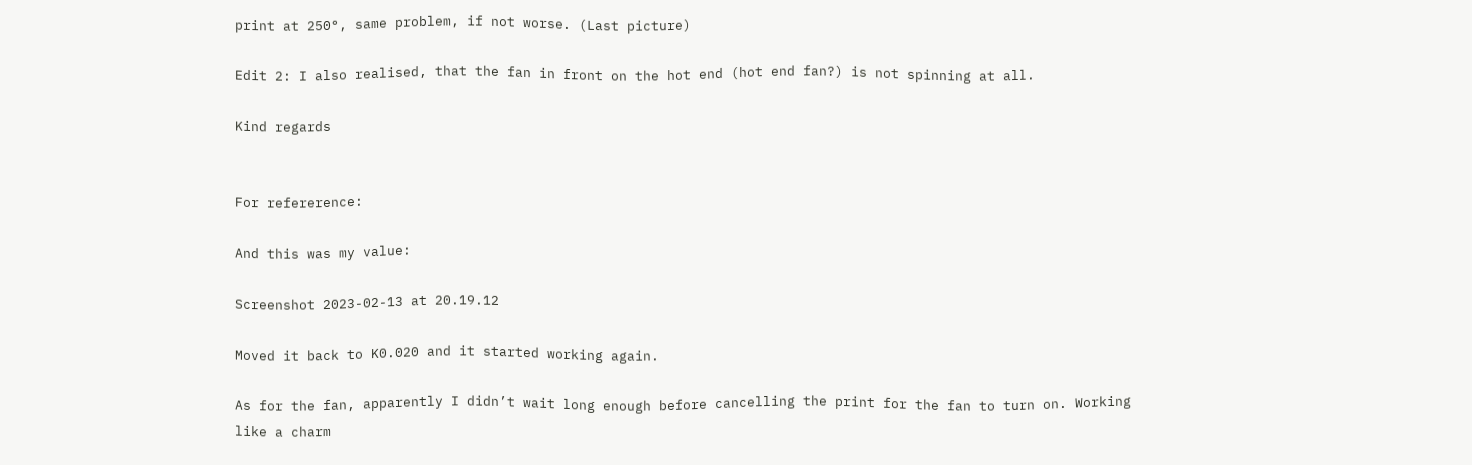print at 250°, same problem, if not worse. (Last picture)

Edit 2: I also realised, that the fan in front on the hot end (hot end fan?) is not spinning at all.

Kind regards


For refererence:

And this was my value:

Screenshot 2023-02-13 at 20.19.12

Moved it back to K0.020 and it started working again.

As for the fan, apparently I didn’t wait long enough before cancelling the print for the fan to turn on. Working like a charm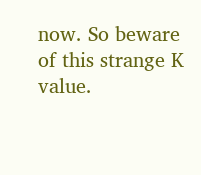now. So beware of this strange K value.